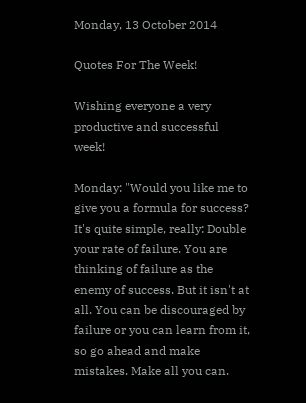Monday, 13 October 2014

Quotes For The Week!

Wishing everyone a very productive and successful week!

Monday: "Would you like me to give you a formula for success? It's quite simple, really: Double your rate of failure. You are thinking of failure as the enemy of success. But it isn't at all. You can be discouraged by failure or you can learn from it, so go ahead and make mistakes. Make all you can.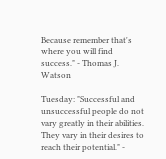Because remember that's where you will find success." - Thomas J. Watson

Tuesday: "Successful and unsuccessful people do not vary greatly in their abilities. They vary in their desires to reach their potential." -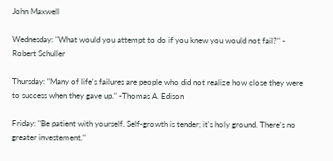John Maxwell

Wednesday: "What would you attempt to do if you knew you would not fail?" - Robert Schuller

Thursday: "Many of life's failures are people who did not realize how close they were to success when they gave up." -Thomas A. Edison

Friday: "Be patient with yourself. Self-growth is tender; it's holy ground. There's no greater investement."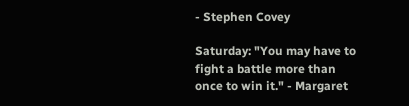- Stephen Covey

Saturday: "You may have to fight a battle more than once to win it." - Margaret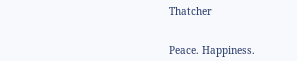Thatcher


Peace. Happiness.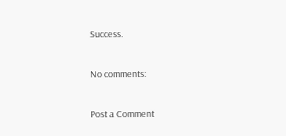Success.

No comments:

Post a Comment